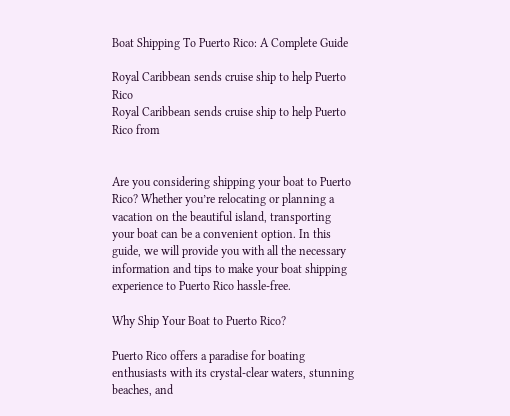Boat Shipping To Puerto Rico: A Complete Guide

Royal Caribbean sends cruise ship to help Puerto Rico
Royal Caribbean sends cruise ship to help Puerto Rico from


Are you considering shipping your boat to Puerto Rico? Whether you’re relocating or planning a vacation on the beautiful island, transporting your boat can be a convenient option. In this guide, we will provide you with all the necessary information and tips to make your boat shipping experience to Puerto Rico hassle-free.

Why Ship Your Boat to Puerto Rico?

Puerto Rico offers a paradise for boating enthusiasts with its crystal-clear waters, stunning beaches, and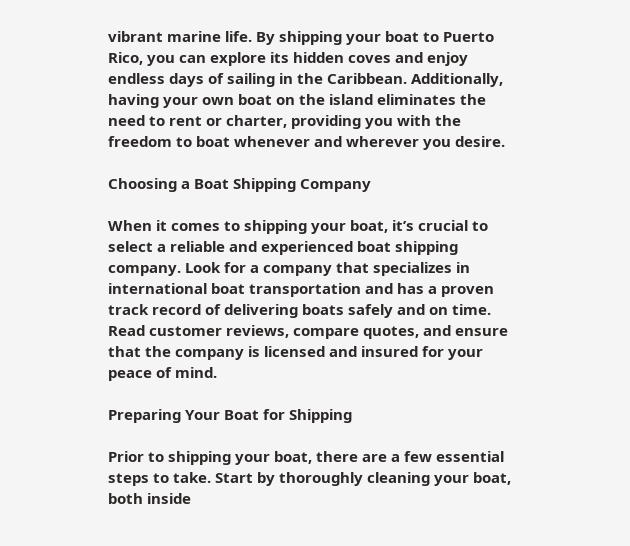vibrant marine life. By shipping your boat to Puerto Rico, you can explore its hidden coves and enjoy endless days of sailing in the Caribbean. Additionally, having your own boat on the island eliminates the need to rent or charter, providing you with the freedom to boat whenever and wherever you desire.

Choosing a Boat Shipping Company

When it comes to shipping your boat, it’s crucial to select a reliable and experienced boat shipping company. Look for a company that specializes in international boat transportation and has a proven track record of delivering boats safely and on time. Read customer reviews, compare quotes, and ensure that the company is licensed and insured for your peace of mind.

Preparing Your Boat for Shipping

Prior to shipping your boat, there are a few essential steps to take. Start by thoroughly cleaning your boat, both inside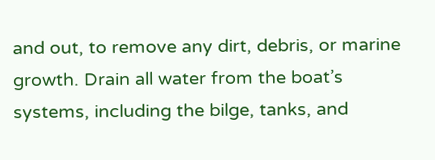and out, to remove any dirt, debris, or marine growth. Drain all water from the boat’s systems, including the bilge, tanks, and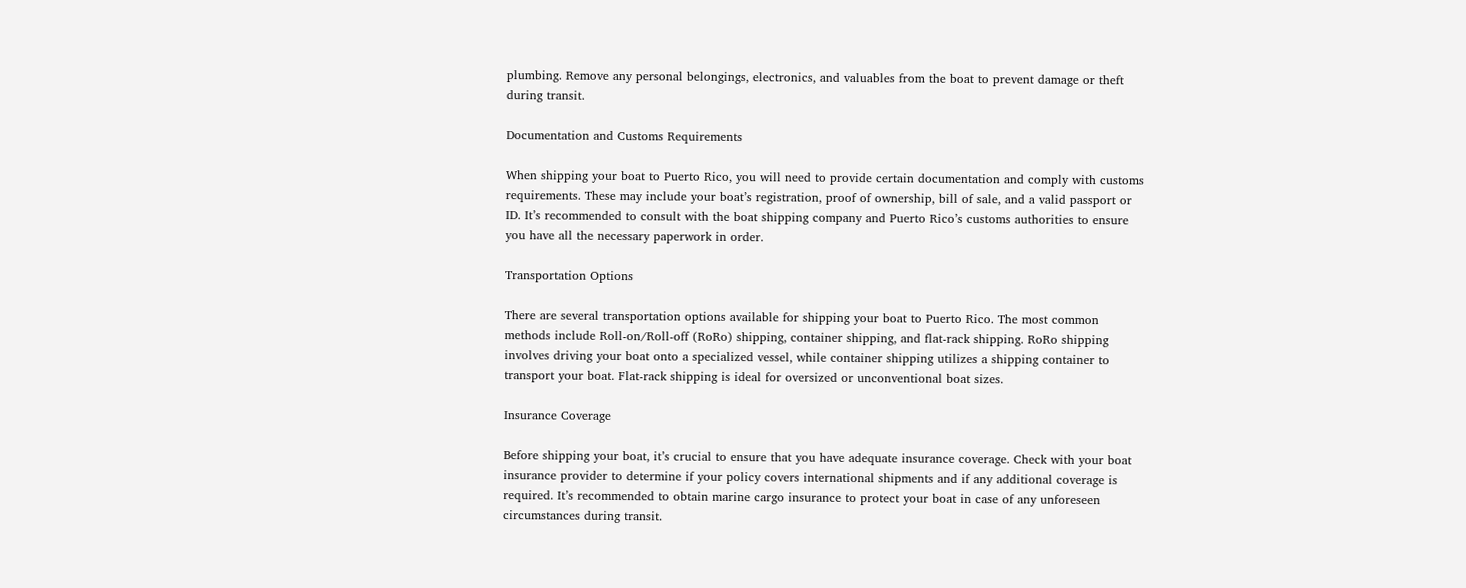plumbing. Remove any personal belongings, electronics, and valuables from the boat to prevent damage or theft during transit.

Documentation and Customs Requirements

When shipping your boat to Puerto Rico, you will need to provide certain documentation and comply with customs requirements. These may include your boat’s registration, proof of ownership, bill of sale, and a valid passport or ID. It’s recommended to consult with the boat shipping company and Puerto Rico’s customs authorities to ensure you have all the necessary paperwork in order.

Transportation Options

There are several transportation options available for shipping your boat to Puerto Rico. The most common methods include Roll-on/Roll-off (RoRo) shipping, container shipping, and flat-rack shipping. RoRo shipping involves driving your boat onto a specialized vessel, while container shipping utilizes a shipping container to transport your boat. Flat-rack shipping is ideal for oversized or unconventional boat sizes.

Insurance Coverage

Before shipping your boat, it’s crucial to ensure that you have adequate insurance coverage. Check with your boat insurance provider to determine if your policy covers international shipments and if any additional coverage is required. It’s recommended to obtain marine cargo insurance to protect your boat in case of any unforeseen circumstances during transit.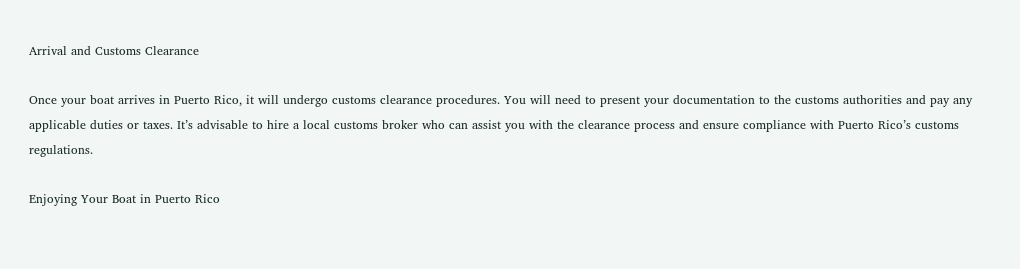Arrival and Customs Clearance

Once your boat arrives in Puerto Rico, it will undergo customs clearance procedures. You will need to present your documentation to the customs authorities and pay any applicable duties or taxes. It’s advisable to hire a local customs broker who can assist you with the clearance process and ensure compliance with Puerto Rico’s customs regulations.

Enjoying Your Boat in Puerto Rico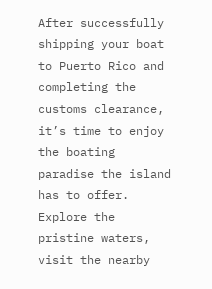After successfully shipping your boat to Puerto Rico and completing the customs clearance, it’s time to enjoy the boating paradise the island has to offer. Explore the pristine waters, visit the nearby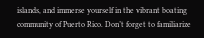islands, and immerse yourself in the vibrant boating community of Puerto Rico. Don’t forget to familiarize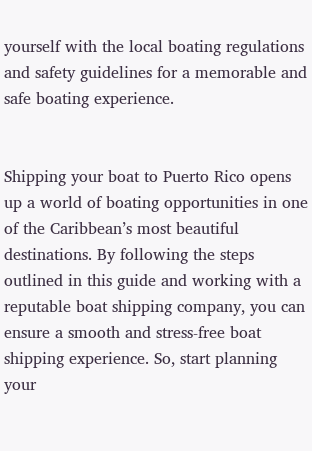yourself with the local boating regulations and safety guidelines for a memorable and safe boating experience.


Shipping your boat to Puerto Rico opens up a world of boating opportunities in one of the Caribbean’s most beautiful destinations. By following the steps outlined in this guide and working with a reputable boat shipping company, you can ensure a smooth and stress-free boat shipping experience. So, start planning your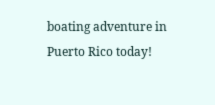boating adventure in Puerto Rico today!